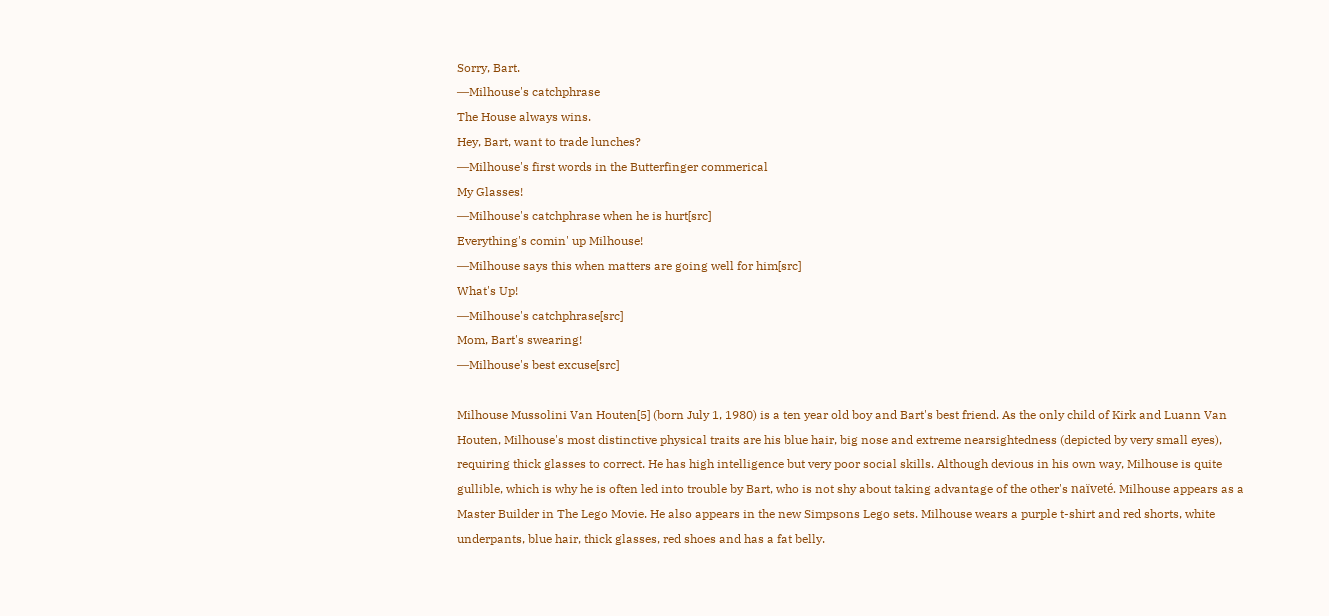Sorry, Bart.
―Milhouse's catchphrase
The House always wins.
Hey, Bart, want to trade lunches?
―Milhouse's first words in the Butterfinger commerical
My Glasses!
―Milhouse's catchphrase when he is hurt[src]
Everything's comin' up Milhouse!
―Milhouse says this when matters are going well for him[src]
What's Up!
―Milhouse's catchphrase[src]
Mom, Bart's swearing!
―Milhouse's best excuse[src]

Milhouse Mussolini Van Houten[5] (born July 1, 1980) is a ten year old boy and Bart's best friend. As the only child of Kirk and Luann Van Houten, Milhouse's most distinctive physical traits are his blue hair, big nose and extreme nearsightedness (depicted by very small eyes), requiring thick glasses to correct. He has high intelligence but very poor social skills. Although devious in his own way, Milhouse is quite gullible, which is why he is often led into trouble by Bart, who is not shy about taking advantage of the other's naïveté. Milhouse appears as a Master Builder in The Lego Movie. He also appears in the new Simpsons Lego sets. Milhouse wears a purple t-shirt and red shorts, white underpants, blue hair, thick glasses, red shoes and has a fat belly.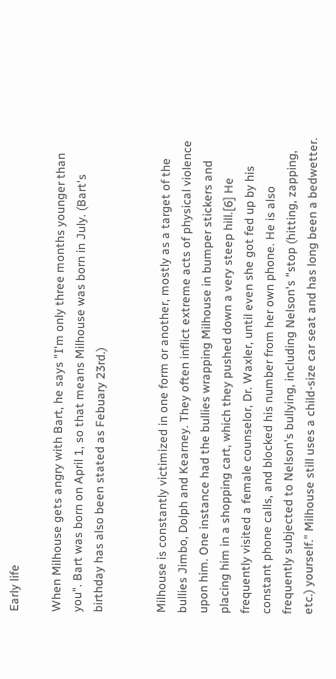Early life

When Milhouse gets angry with Bart, he says "I'm only three months younger than you". Bart was born on April 1, so that means Milhouse was born in July. (Bart's birthday has also been stated as Febuary 23rd.)


Milhouse is constantly victimized in one form or another, mostly as a target of the bullies Jimbo, Dolph and Kearney. They often inflict extreme acts of physical violence upon him. One instance had the bullies wrapping Milhouse in bumper stickers and placing him in a shopping cart, which they pushed down a very steep hill.[6] He frequently visited a female counselor, Dr. Waxler, until even she got fed up by his constant phone calls, and blocked his number from her own phone. He is also frequently subjected to Nelson's bullying, including Nelson's "stop (hitting, zapping, etc.) yourself." Milhouse still uses a child-size car seat and has long been a bedwetter.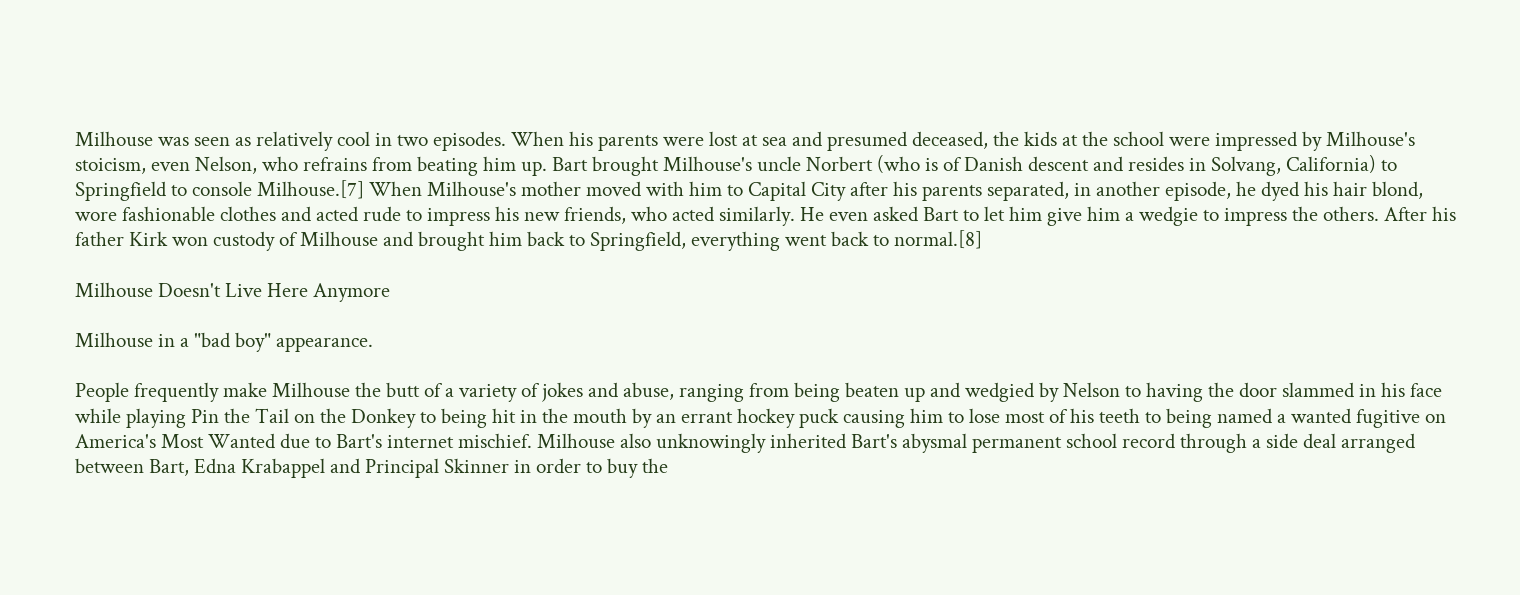Milhouse was seen as relatively cool in two episodes. When his parents were lost at sea and presumed deceased, the kids at the school were impressed by Milhouse's stoicism, even Nelson, who refrains from beating him up. Bart brought Milhouse's uncle Norbert (who is of Danish descent and resides in Solvang, California) to Springfield to console Milhouse.[7] When Milhouse's mother moved with him to Capital City after his parents separated, in another episode, he dyed his hair blond, wore fashionable clothes and acted rude to impress his new friends, who acted similarly. He even asked Bart to let him give him a wedgie to impress the others. After his father Kirk won custody of Milhouse and brought him back to Springfield, everything went back to normal.[8]

Milhouse Doesn't Live Here Anymore

Milhouse in a "bad boy" appearance.

People frequently make Milhouse the butt of a variety of jokes and abuse, ranging from being beaten up and wedgied by Nelson to having the door slammed in his face while playing Pin the Tail on the Donkey to being hit in the mouth by an errant hockey puck causing him to lose most of his teeth to being named a wanted fugitive on America's Most Wanted due to Bart's internet mischief. Milhouse also unknowingly inherited Bart's abysmal permanent school record through a side deal arranged between Bart, Edna Krabappel and Principal Skinner in order to buy the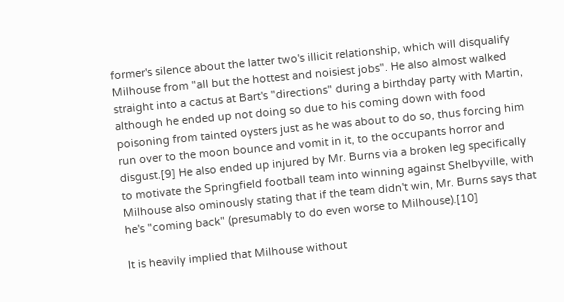former's silence about the latter two's illicit relationship, which will disqualify Milhouse from "all but the hottest and noisiest jobs". He also almost walked straight into a cactus at Bart's "directions" during a birthday party with Martin, although he ended up not doing so due to his coming down with food poisoning from tainted oysters just as he was about to do so, thus forcing him run over to the moon bounce and vomit in it, to the occupants horror and disgust.[9] He also ended up injured by Mr. Burns via a broken leg specifically to motivate the Springfield football team into winning against Shelbyville, with Milhouse also ominously stating that if the team didn't win, Mr. Burns says that he's "coming back" (presumably to do even worse to Milhouse).[10]

It is heavily implied that Milhouse without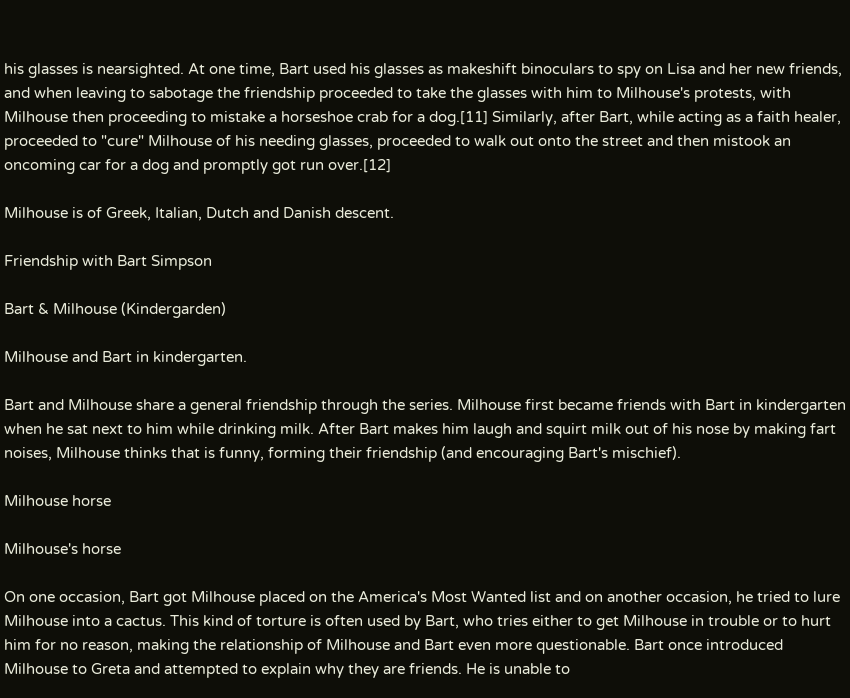his glasses is nearsighted. At one time, Bart used his glasses as makeshift binoculars to spy on Lisa and her new friends, and when leaving to sabotage the friendship proceeded to take the glasses with him to Milhouse's protests, with Milhouse then proceeding to mistake a horseshoe crab for a dog.[11] Similarly, after Bart, while acting as a faith healer, proceeded to "cure" Milhouse of his needing glasses, proceeded to walk out onto the street and then mistook an oncoming car for a dog and promptly got run over.[12]

Milhouse is of Greek, Italian, Dutch and Danish descent.

Friendship with Bart Simpson

Bart & Milhouse (Kindergarden)

Milhouse and Bart in kindergarten.

Bart and Milhouse share a general friendship through the series. Milhouse first became friends with Bart in kindergarten when he sat next to him while drinking milk. After Bart makes him laugh and squirt milk out of his nose by making fart noises, Milhouse thinks that is funny, forming their friendship (and encouraging Bart's mischief).

Milhouse horse

Milhouse's horse

On one occasion, Bart got Milhouse placed on the America's Most Wanted list and on another occasion, he tried to lure Milhouse into a cactus. This kind of torture is often used by Bart, who tries either to get Milhouse in trouble or to hurt him for no reason, making the relationship of Milhouse and Bart even more questionable. Bart once introduced Milhouse to Greta and attempted to explain why they are friends. He is unable to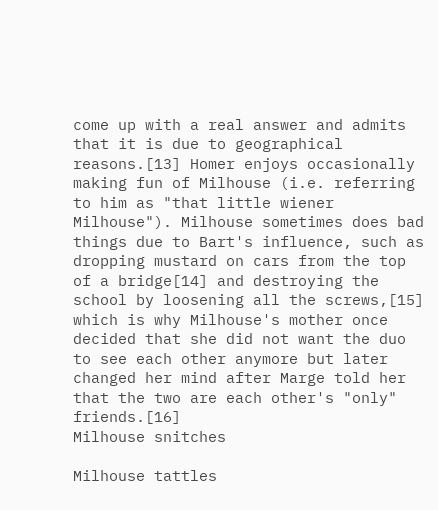come up with a real answer and admits that it is due to geographical reasons.[13] Homer enjoys occasionally making fun of Milhouse (i.e. referring to him as "that little wiener Milhouse"). Milhouse sometimes does bad things due to Bart's influence, such as dropping mustard on cars from the top of a bridge[14] and destroying the school by loosening all the screws,[15] which is why Milhouse's mother once decided that she did not want the duo to see each other anymore but later changed her mind after Marge told her that the two are each other's "only" friends.[16]
Milhouse snitches

Milhouse tattles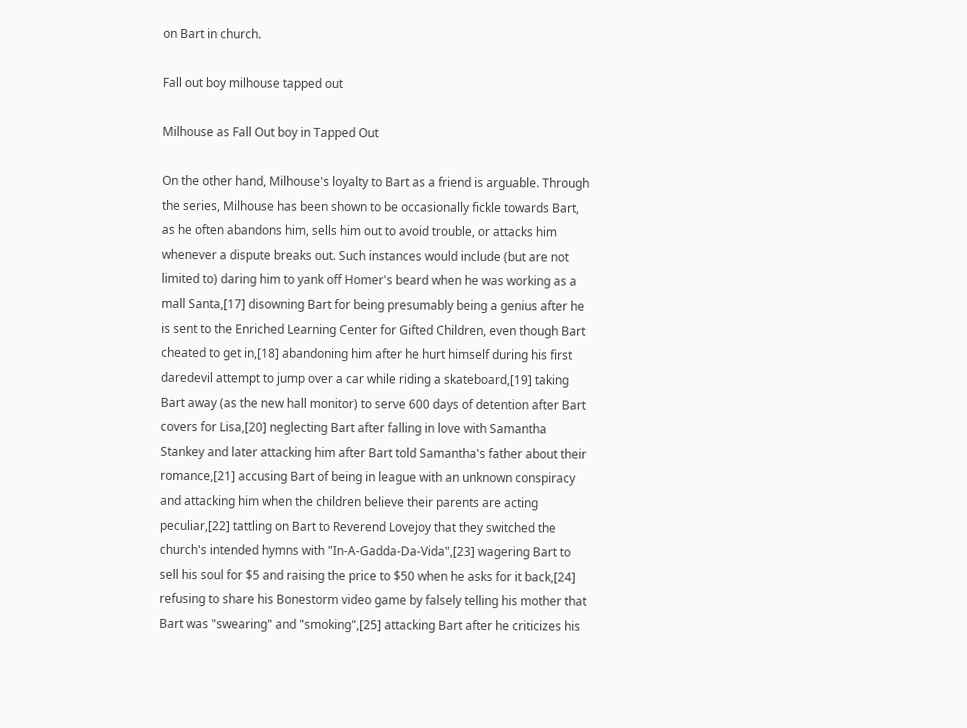on Bart in church.

Fall out boy milhouse tapped out

Milhouse as Fall Out boy in Tapped Out

On the other hand, Milhouse's loyalty to Bart as a friend is arguable. Through the series, Milhouse has been shown to be occasionally fickle towards Bart, as he often abandons him, sells him out to avoid trouble, or attacks him whenever a dispute breaks out. Such instances would include (but are not limited to) daring him to yank off Homer's beard when he was working as a mall Santa,[17] disowning Bart for being presumably being a genius after he is sent to the Enriched Learning Center for Gifted Children, even though Bart cheated to get in,[18] abandoning him after he hurt himself during his first daredevil attempt to jump over a car while riding a skateboard,[19] taking Bart away (as the new hall monitor) to serve 600 days of detention after Bart covers for Lisa,[20] neglecting Bart after falling in love with Samantha Stankey and later attacking him after Bart told Samantha's father about their romance,[21] accusing Bart of being in league with an unknown conspiracy and attacking him when the children believe their parents are acting peculiar,[22] tattling on Bart to Reverend Lovejoy that they switched the church's intended hymns with "In-A-Gadda-Da-Vida",[23] wagering Bart to sell his soul for $5 and raising the price to $50 when he asks for it back,[24] refusing to share his Bonestorm video game by falsely telling his mother that Bart was "swearing" and "smoking",[25] attacking Bart after he criticizes his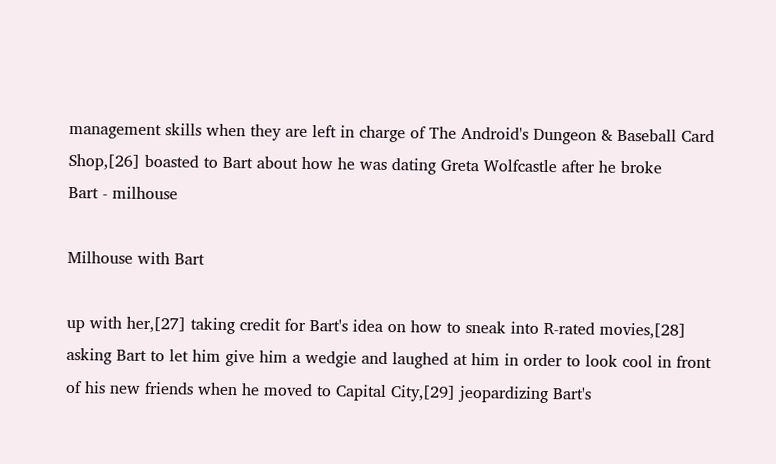management skills when they are left in charge of The Android's Dungeon & Baseball Card Shop,[26] boasted to Bart about how he was dating Greta Wolfcastle after he broke
Bart - milhouse

Milhouse with Bart

up with her,[27] taking credit for Bart's idea on how to sneak into R-rated movies,[28] asking Bart to let him give him a wedgie and laughed at him in order to look cool in front of his new friends when he moved to Capital City,[29] jeopardizing Bart's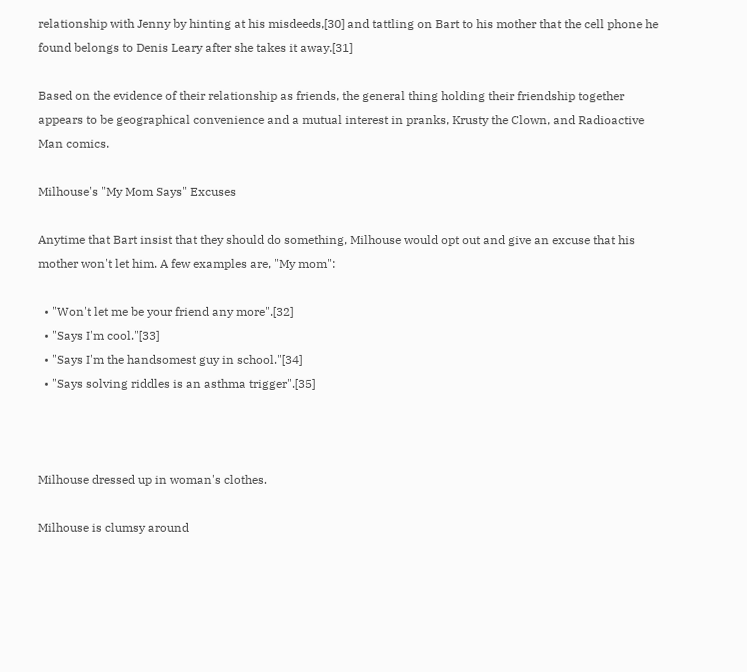relationship with Jenny by hinting at his misdeeds,[30] and tattling on Bart to his mother that the cell phone he found belongs to Denis Leary after she takes it away.[31]

Based on the evidence of their relationship as friends, the general thing holding their friendship together appears to be geographical convenience and a mutual interest in pranks, Krusty the Clown, and Radioactive Man comics.

Milhouse's "My Mom Says" Excuses

Anytime that Bart insist that they should do something, Milhouse would opt out and give an excuse that his mother won't let him. A few examples are, "My mom":

  • "Won't let me be your friend any more".[32]
  • "Says I'm cool."[33]
  • "Says I'm the handsomest guy in school."[34]
  • "Says solving riddles is an asthma trigger".[35]



Milhouse dressed up in woman's clothes.

Milhouse is clumsy around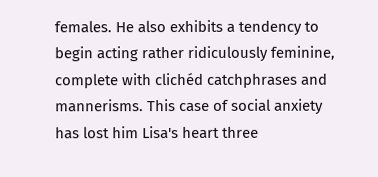females. He also exhibits a tendency to begin acting rather ridiculously feminine, complete with clichéd catchphrases and mannerisms. This case of social anxiety has lost him Lisa's heart three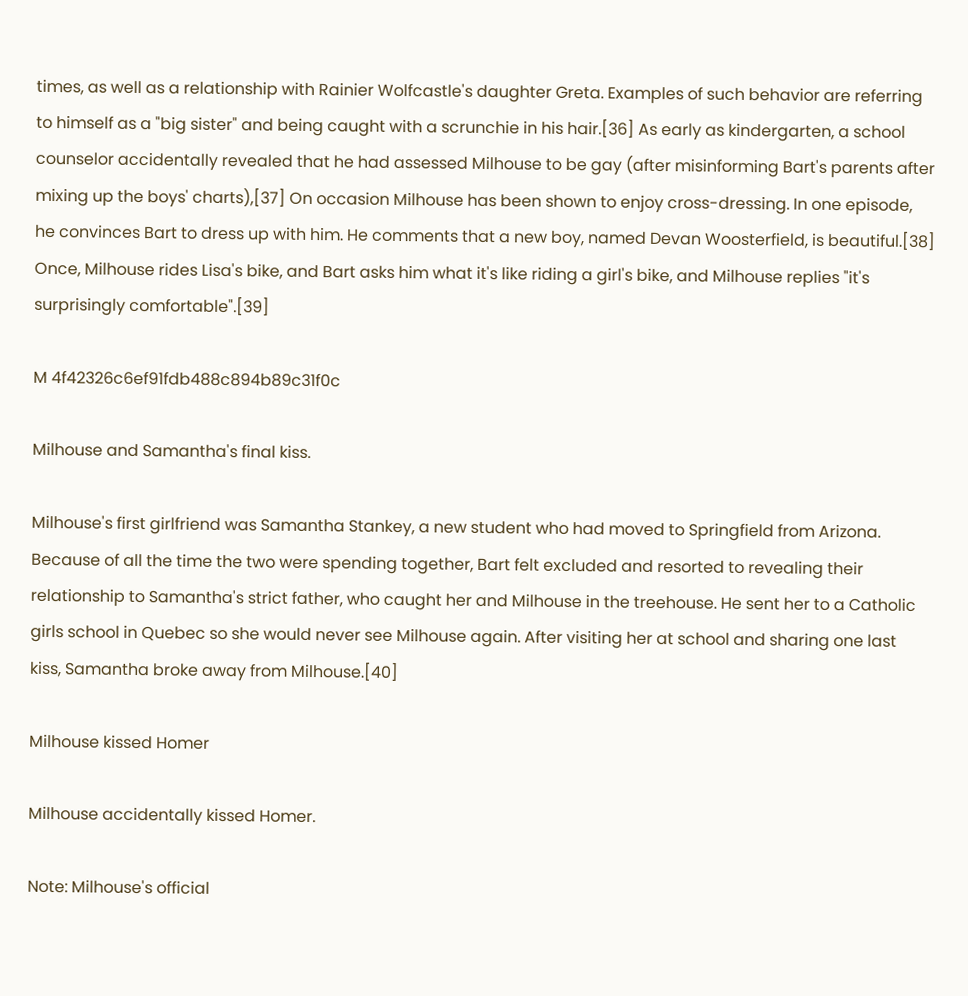times, as well as a relationship with Rainier Wolfcastle's daughter Greta. Examples of such behavior are referring to himself as a "big sister" and being caught with a scrunchie in his hair.[36] As early as kindergarten, a school counselor accidentally revealed that he had assessed Milhouse to be gay (after misinforming Bart's parents after mixing up the boys' charts),[37] On occasion Milhouse has been shown to enjoy cross-dressing. In one episode, he convinces Bart to dress up with him. He comments that a new boy, named Devan Woosterfield, is beautiful.[38] Once, Milhouse rides Lisa's bike, and Bart asks him what it's like riding a girl's bike, and Milhouse replies "it's surprisingly comfortable".[39]

M 4f42326c6ef91fdb488c894b89c31f0c

Milhouse and Samantha's final kiss.

Milhouse's first girlfriend was Samantha Stankey, a new student who had moved to Springfield from Arizona. Because of all the time the two were spending together, Bart felt excluded and resorted to revealing their relationship to Samantha's strict father, who caught her and Milhouse in the treehouse. He sent her to a Catholic girls school in Quebec so she would never see Milhouse again. After visiting her at school and sharing one last kiss, Samantha broke away from Milhouse.[40]

Milhouse kissed Homer

Milhouse accidentally kissed Homer.

Note: Milhouse's official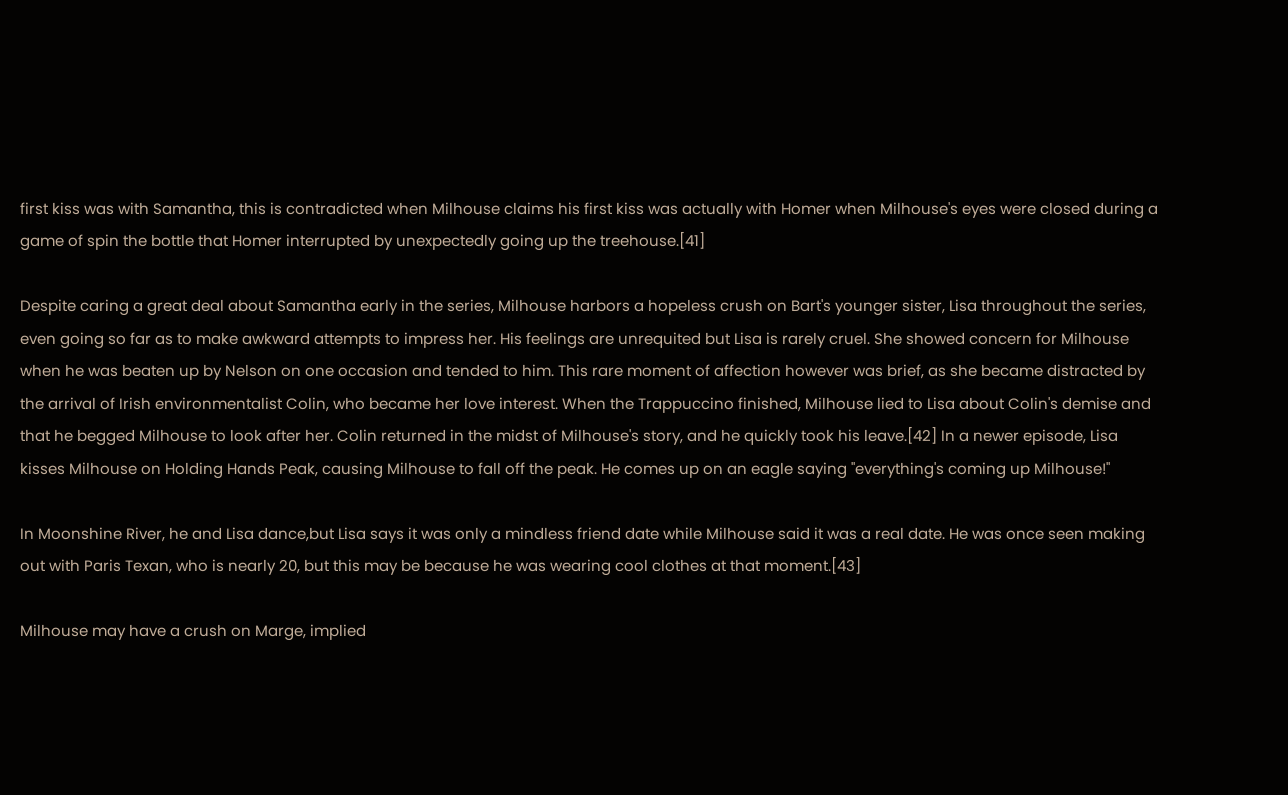first kiss was with Samantha, this is contradicted when Milhouse claims his first kiss was actually with Homer when Milhouse's eyes were closed during a game of spin the bottle that Homer interrupted by unexpectedly going up the treehouse.[41]

Despite caring a great deal about Samantha early in the series, Milhouse harbors a hopeless crush on Bart's younger sister, Lisa throughout the series, even going so far as to make awkward attempts to impress her. His feelings are unrequited but Lisa is rarely cruel. She showed concern for Milhouse when he was beaten up by Nelson on one occasion and tended to him. This rare moment of affection however was brief, as she became distracted by the arrival of Irish environmentalist Colin, who became her love interest. When the Trappuccino finished, Milhouse lied to Lisa about Colin's demise and that he begged Milhouse to look after her. Colin returned in the midst of Milhouse's story, and he quickly took his leave.[42] In a newer episode, Lisa kisses Milhouse on Holding Hands Peak, causing Milhouse to fall off the peak. He comes up on an eagle saying "everything's coming up Milhouse!"

In Moonshine River, he and Lisa dance,but Lisa says it was only a mindless friend date while Milhouse said it was a real date. He was once seen making out with Paris Texan, who is nearly 20, but this may be because he was wearing cool clothes at that moment.[43]

Milhouse may have a crush on Marge, implied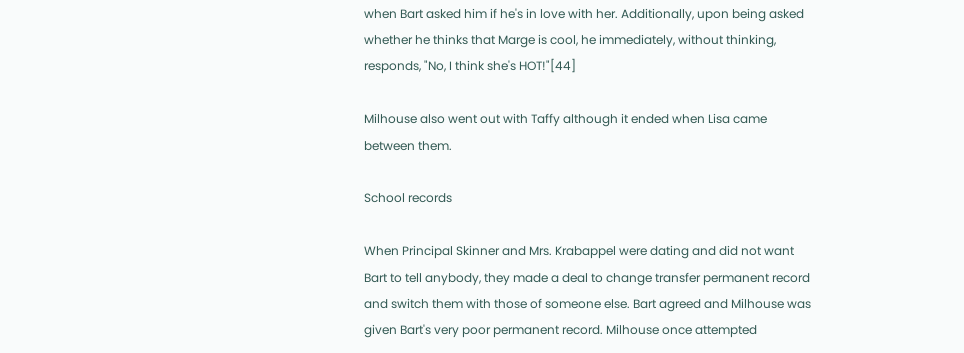when Bart asked him if he's in love with her. Additionally, upon being asked whether he thinks that Marge is cool, he immediately, without thinking, responds, "No, I think she's HOT!"[44]

Milhouse also went out with Taffy although it ended when Lisa came between them.

School records

When Principal Skinner and Mrs. Krabappel were dating and did not want Bart to tell anybody, they made a deal to change transfer permanent record and switch them with those of someone else. Bart agreed and Milhouse was given Bart's very poor permanent record. Milhouse once attempted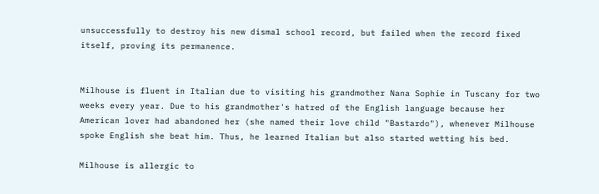unsuccessfully to destroy his new dismal school record, but failed when the record fixed itself, proving its permanence.


Milhouse is fluent in Italian due to visiting his grandmother Nana Sophie in Tuscany for two weeks every year. Due to his grandmother's hatred of the English language because her American lover had abandoned her (she named their love child "Bastardo"), whenever Milhouse spoke English she beat him. Thus, he learned Italian but also started wetting his bed.

Milhouse is allergic to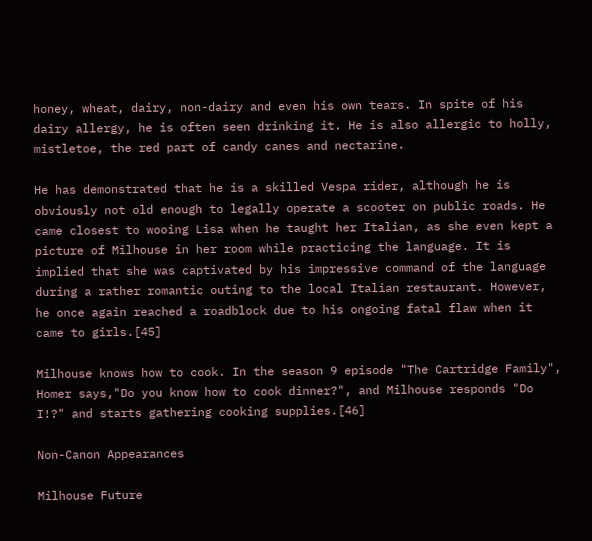honey, wheat, dairy, non-dairy and even his own tears. In spite of his dairy allergy, he is often seen drinking it. He is also allergic to holly, mistletoe, the red part of candy canes and nectarine.

He has demonstrated that he is a skilled Vespa rider, although he is obviously not old enough to legally operate a scooter on public roads. He came closest to wooing Lisa when he taught her Italian, as she even kept a picture of Milhouse in her room while practicing the language. It is implied that she was captivated by his impressive command of the language during a rather romantic outing to the local Italian restaurant. However, he once again reached a roadblock due to his ongoing fatal flaw when it came to girls.[45]

Milhouse knows how to cook. In the season 9 episode "The Cartridge Family", Homer says,"Do you know how to cook dinner?", and Milhouse responds "Do I!?" and starts gathering cooking supplies.[46]

Non-Canon Appearances

Milhouse Future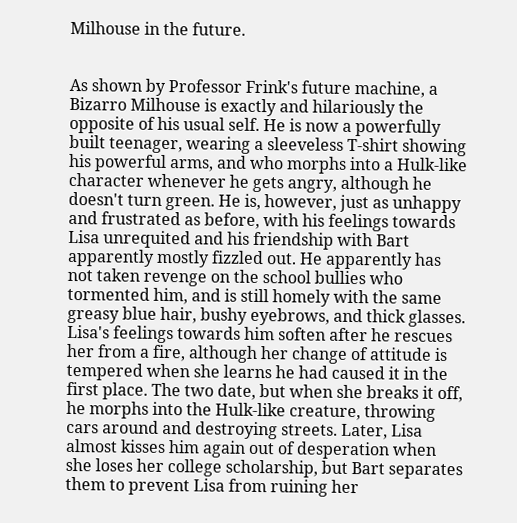Milhouse in the future.


As shown by Professor Frink's future machine, a Bizarro Milhouse is exactly and hilariously the opposite of his usual self. He is now a powerfully built teenager, wearing a sleeveless T-shirt showing his powerful arms, and who morphs into a Hulk-like character whenever he gets angry, although he doesn't turn green. He is, however, just as unhappy and frustrated as before, with his feelings towards Lisa unrequited and his friendship with Bart apparently mostly fizzled out. He apparently has not taken revenge on the school bullies who tormented him, and is still homely with the same greasy blue hair, bushy eyebrows, and thick glasses. Lisa's feelings towards him soften after he rescues her from a fire, although her change of attitude is tempered when she learns he had caused it in the first place. The two date, but when she breaks it off, he morphs into the Hulk-like creature, throwing cars around and destroying streets. Later, Lisa almost kisses him again out of desperation when she loses her college scholarship, but Bart separates them to prevent Lisa from ruining her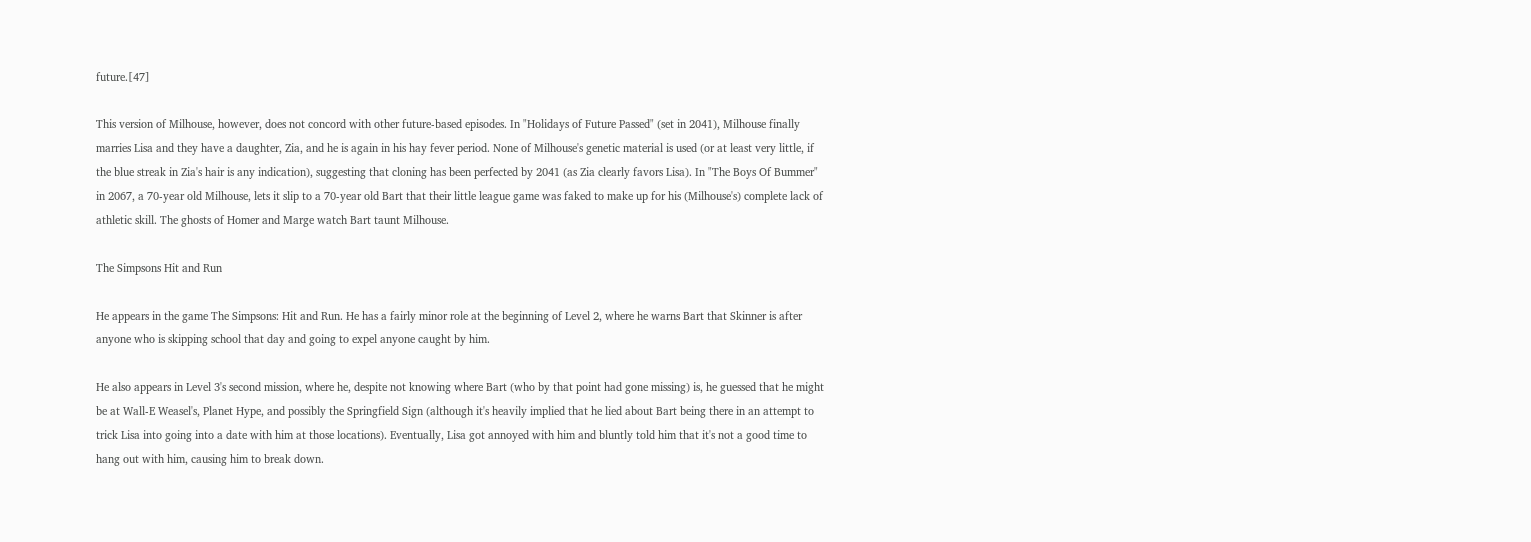future.[47]

This version of Milhouse, however, does not concord with other future-based episodes. In "Holidays of Future Passed" (set in 2041), Milhouse finally marries Lisa and they have a daughter, Zia, and he is again in his hay fever period. None of Milhouse's genetic material is used (or at least very little, if the blue streak in Zia's hair is any indication), suggesting that cloning has been perfected by 2041 (as Zia clearly favors Lisa). In "The Boys Of Bummer" in 2067, a 70-year old Milhouse, lets it slip to a 70-year old Bart that their little league game was faked to make up for his (Milhouse's) complete lack of athletic skill. The ghosts of Homer and Marge watch Bart taunt Milhouse.

The Simpsons Hit and Run

He appears in the game The Simpsons: Hit and Run. He has a fairly minor role at the beginning of Level 2, where he warns Bart that Skinner is after anyone who is skipping school that day and going to expel anyone caught by him.

He also appears in Level 3's second mission, where he, despite not knowing where Bart (who by that point had gone missing) is, he guessed that he might be at Wall-E Weasel's, Planet Hype, and possibly the Springfield Sign (although it's heavily implied that he lied about Bart being there in an attempt to trick Lisa into going into a date with him at those locations). Eventually, Lisa got annoyed with him and bluntly told him that it's not a good time to hang out with him, causing him to break down.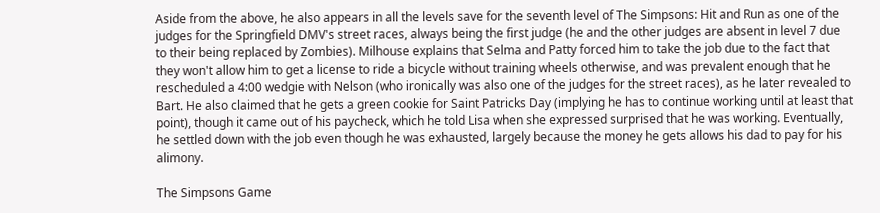Aside from the above, he also appears in all the levels save for the seventh level of The Simpsons: Hit and Run as one of the judges for the Springfield DMV's street races, always being the first judge (he and the other judges are absent in level 7 due to their being replaced by Zombies). Milhouse explains that Selma and Patty forced him to take the job due to the fact that they won't allow him to get a license to ride a bicycle without training wheels otherwise, and was prevalent enough that he rescheduled a 4:00 wedgie with Nelson (who ironically was also one of the judges for the street races), as he later revealed to Bart. He also claimed that he gets a green cookie for Saint Patricks Day (implying he has to continue working until at least that point), though it came out of his paycheck, which he told Lisa when she expressed surprised that he was working. Eventually, he settled down with the job even though he was exhausted, largely because the money he gets allows his dad to pay for his alimony.

The Simpsons Game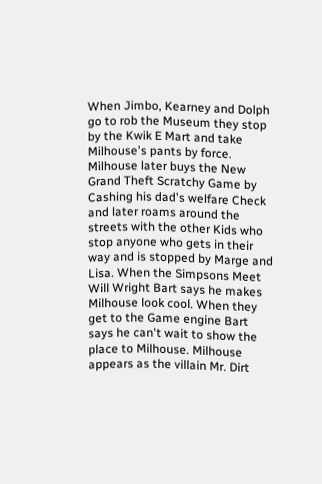When Jimbo, Kearney and Dolph go to rob the Museum they stop by the Kwik E Mart and take Milhouse's pants by force. Milhouse later buys the New Grand Theft Scratchy Game by Cashing his dad's welfare Check and later roams around the streets with the other Kids who stop anyone who gets in their way and is stopped by Marge and Lisa. When the Simpsons Meet Will Wright Bart says he makes Milhouse look cool. When they get to the Game engine Bart says he can't wait to show the place to Milhouse. Milhouse appears as the villain Mr. Dirt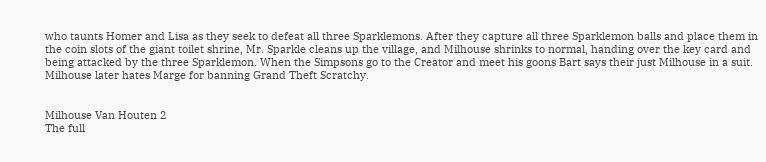who taunts Homer and Lisa as they seek to defeat all three Sparklemons. After they capture all three Sparklemon balls and place them in the coin slots of the giant toilet shrine, Mr. Sparkle cleans up the village, and Milhouse shrinks to normal, handing over the key card and being attacked by the three Sparklemon. When the Simpsons go to the Creator and meet his goons Bart says their just Milhouse in a suit. Milhouse later hates Marge for banning Grand Theft Scratchy.


Milhouse Van Houten 2
The full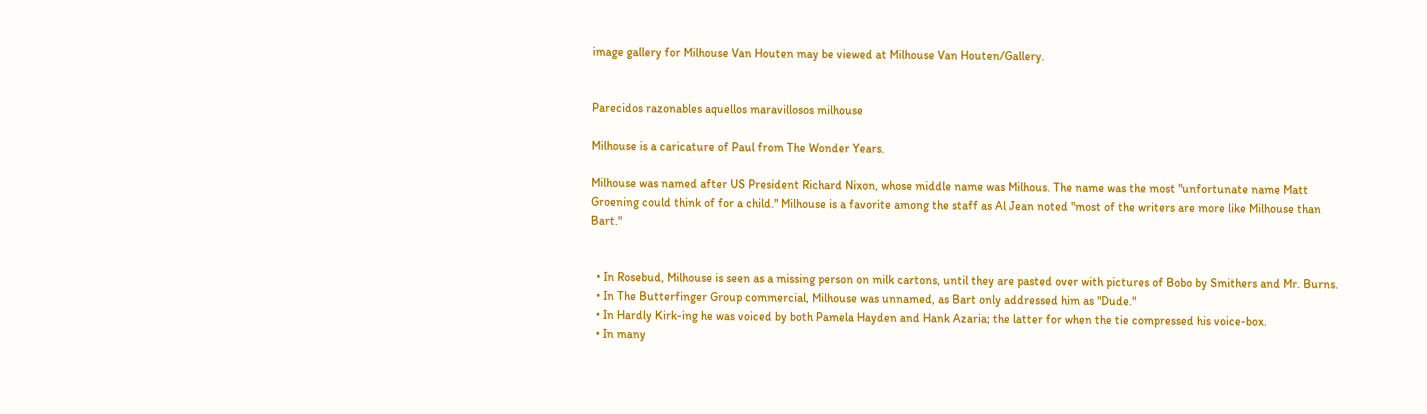image gallery for Milhouse Van Houten may be viewed at Milhouse Van Houten/Gallery.


Parecidos razonables aquellos maravillosos milhouse

Milhouse is a caricature of Paul from The Wonder Years.

Milhouse was named after US President Richard Nixon, whose middle name was Milhous. The name was the most "unfortunate name Matt Groening could think of for a child." Milhouse is a favorite among the staff as Al Jean noted "most of the writers are more like Milhouse than Bart."


  • In Rosebud, Milhouse is seen as a missing person on milk cartons, until they are pasted over with pictures of Bobo by Smithers and Mr. Burns.
  • In The Butterfinger Group commercial, Milhouse was unnamed, as Bart only addressed him as "Dude."
  • In Hardly Kirk-ing he was voiced by both Pamela Hayden and Hank Azaria; the latter for when the tie compressed his voice-box.
  • In many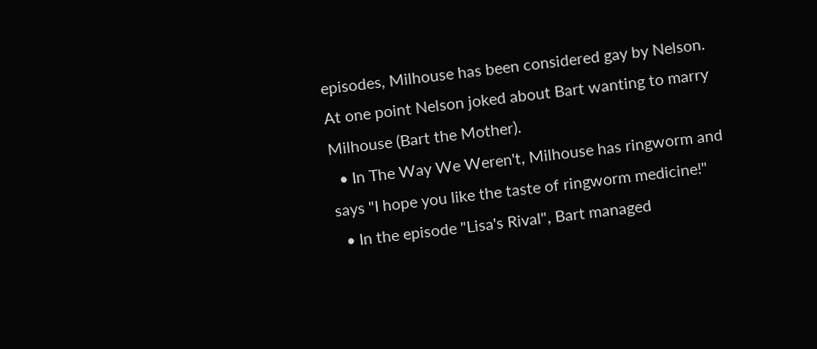episodes, Milhouse has been considered gay by Nelson. At one point Nelson joked about Bart wanting to marry Milhouse (Bart the Mother).
  • In The Way We Weren't, Milhouse has ringworm and says "I hope you like the taste of ringworm medicine!"
  • In the episode "Lisa's Rival", Bart managed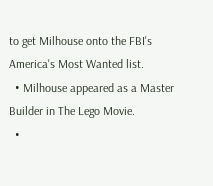to get Milhouse onto the FBI's America's Most Wanted list.
  • Milhouse appeared as a Master Builder in The Lego Movie.
  •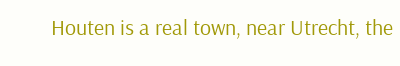Houten is a real town, near Utrecht, the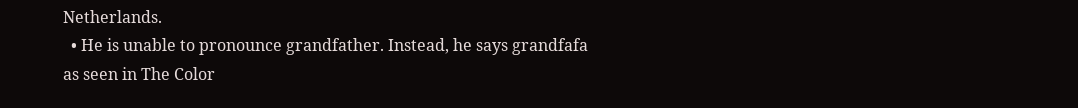Netherlands.
  • He is unable to pronounce grandfather. Instead, he says grandfafa as seen in The Color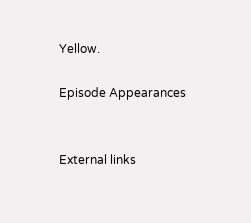Yellow.

Episode Appearances


External links